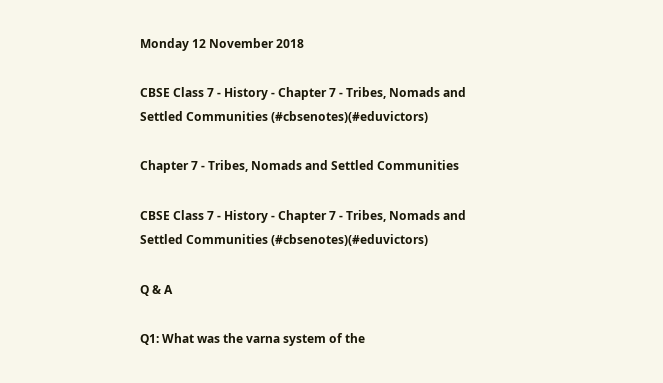Monday 12 November 2018

CBSE Class 7 - History - Chapter 7 - Tribes, Nomads and Settled Communities (#cbsenotes)(#eduvictors)

Chapter 7 - Tribes, Nomads and Settled Communities

CBSE Class 7 - History - Chapter 7 - Tribes, Nomads and Settled Communities (#cbsenotes)(#eduvictors)

Q & A

Q1: What was the varna system of the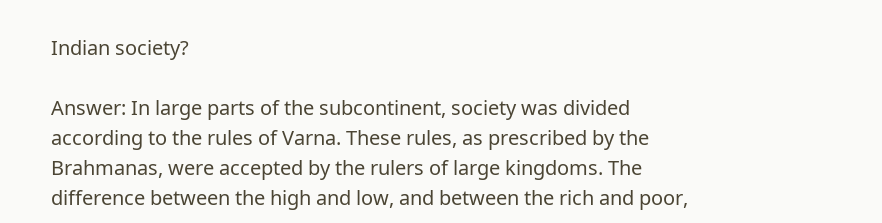Indian society?

Answer: In large parts of the subcontinent, society was divided according to the rules of Varna. These rules, as prescribed by the Brahmanas, were accepted by the rulers of large kingdoms. The difference between the high and low, and between the rich and poor,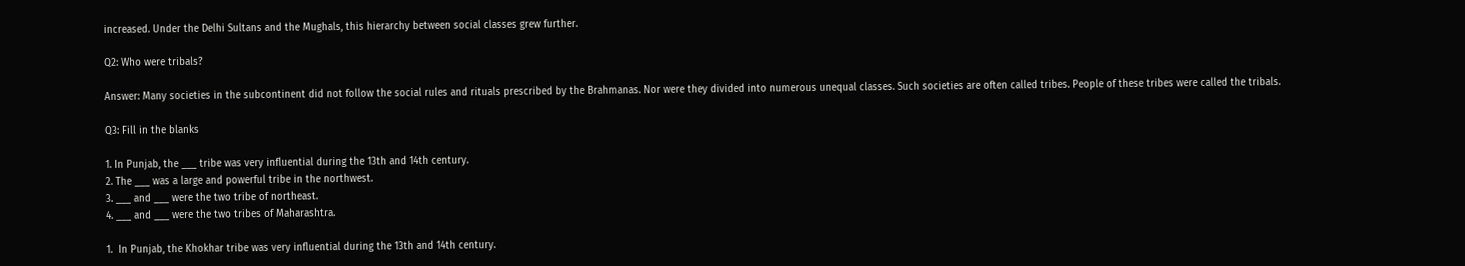increased. Under the Delhi Sultans and the Mughals, this hierarchy between social classes grew further.

Q2: Who were tribals?

Answer: Many societies in the subcontinent did not follow the social rules and rituals prescribed by the Brahmanas. Nor were they divided into numerous unequal classes. Such societies are often called tribes. People of these tribes were called the tribals.

Q3: Fill in the blanks

1. In Punjab, the ___ tribe was very influential during the 13th and 14th century.
2. The ___ was a large and powerful tribe in the northwest.
3. ___ and ___ were the two tribe of northeast.
4. ___ and ___ were the two tribes of Maharashtra.

1.  In Punjab, the Khokhar tribe was very influential during the 13th and 14th century.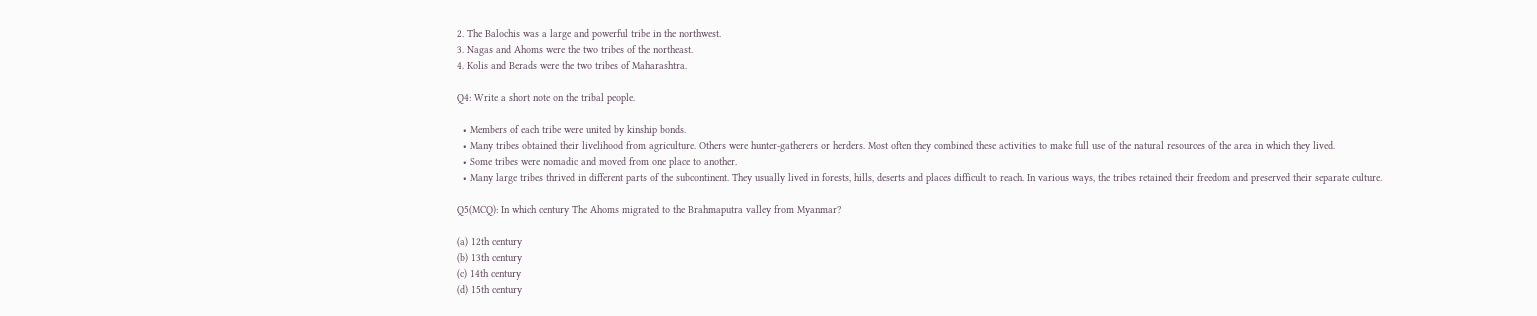2. The Balochis was a large and powerful tribe in the northwest.
3. Nagas and Ahoms were the two tribes of the northeast.
4. Kolis and Berads were the two tribes of Maharashtra.

Q4: Write a short note on the tribal people.

  • Members of each tribe were united by kinship bonds.
  • Many tribes obtained their livelihood from agriculture. Others were hunter-gatherers or herders. Most often they combined these activities to make full use of the natural resources of the area in which they lived.
  • Some tribes were nomadic and moved from one place to another.
  • Many large tribes thrived in different parts of the subcontinent. They usually lived in forests, hills, deserts and places difficult to reach. In various ways, the tribes retained their freedom and preserved their separate culture.

Q5(MCQ): In which century The Ahoms migrated to the Brahmaputra valley from Myanmar?

(a) 12th century
(b) 13th century
(c) 14th century
(d) 15th century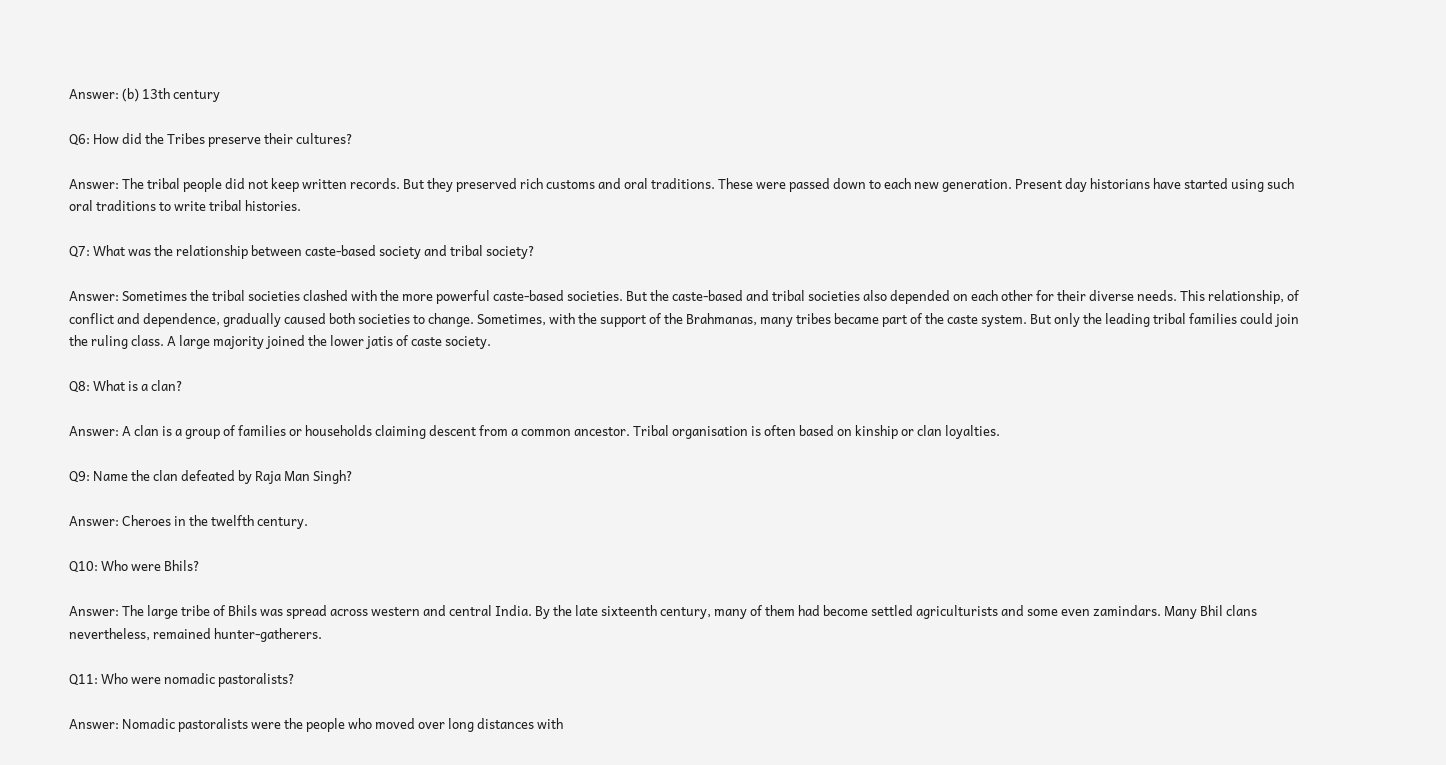Answer: (b) 13th century

Q6: How did the Tribes preserve their cultures?

Answer: The tribal people did not keep written records. But they preserved rich customs and oral traditions. These were passed down to each new generation. Present day historians have started using such oral traditions to write tribal histories.

Q7: What was the relationship between caste-based society and tribal society?

Answer: Sometimes the tribal societies clashed with the more powerful caste-based societies. But the caste-based and tribal societies also depended on each other for their diverse needs. This relationship, of conflict and dependence, gradually caused both societies to change. Sometimes, with the support of the Brahmanas, many tribes became part of the caste system. But only the leading tribal families could join the ruling class. A large majority joined the lower jatis of caste society.

Q8: What is a clan?

Answer: A clan is a group of families or households claiming descent from a common ancestor. Tribal organisation is often based on kinship or clan loyalties.

Q9: Name the clan defeated by Raja Man Singh?

Answer: Cheroes in the twelfth century.

Q10: Who were Bhils?

Answer: The large tribe of Bhils was spread across western and central India. By the late sixteenth century, many of them had become settled agriculturists and some even zamindars. Many Bhil clans nevertheless, remained hunter-gatherers.

Q11: Who were nomadic pastoralists?

Answer: Nomadic pastoralists were the people who moved over long distances with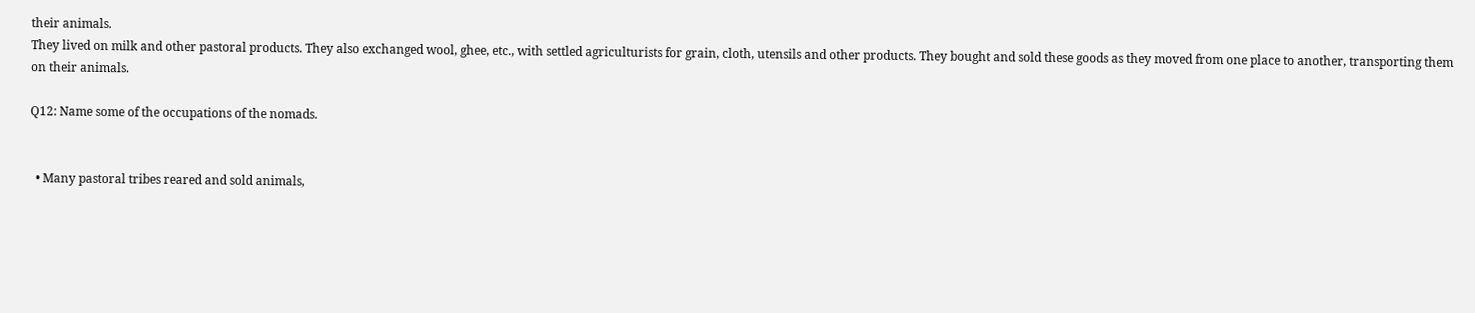their animals.
They lived on milk and other pastoral products. They also exchanged wool, ghee, etc., with settled agriculturists for grain, cloth, utensils and other products. They bought and sold these goods as they moved from one place to another, transporting them on their animals.

Q12: Name some of the occupations of the nomads.


  • Many pastoral tribes reared and sold animals,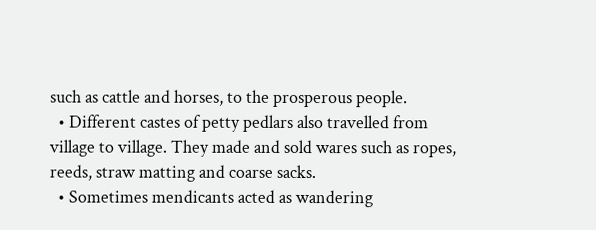such as cattle and horses, to the prosperous people.
  • Different castes of petty pedlars also travelled from village to village. They made and sold wares such as ropes, reeds, straw matting and coarse sacks.
  • Sometimes mendicants acted as wandering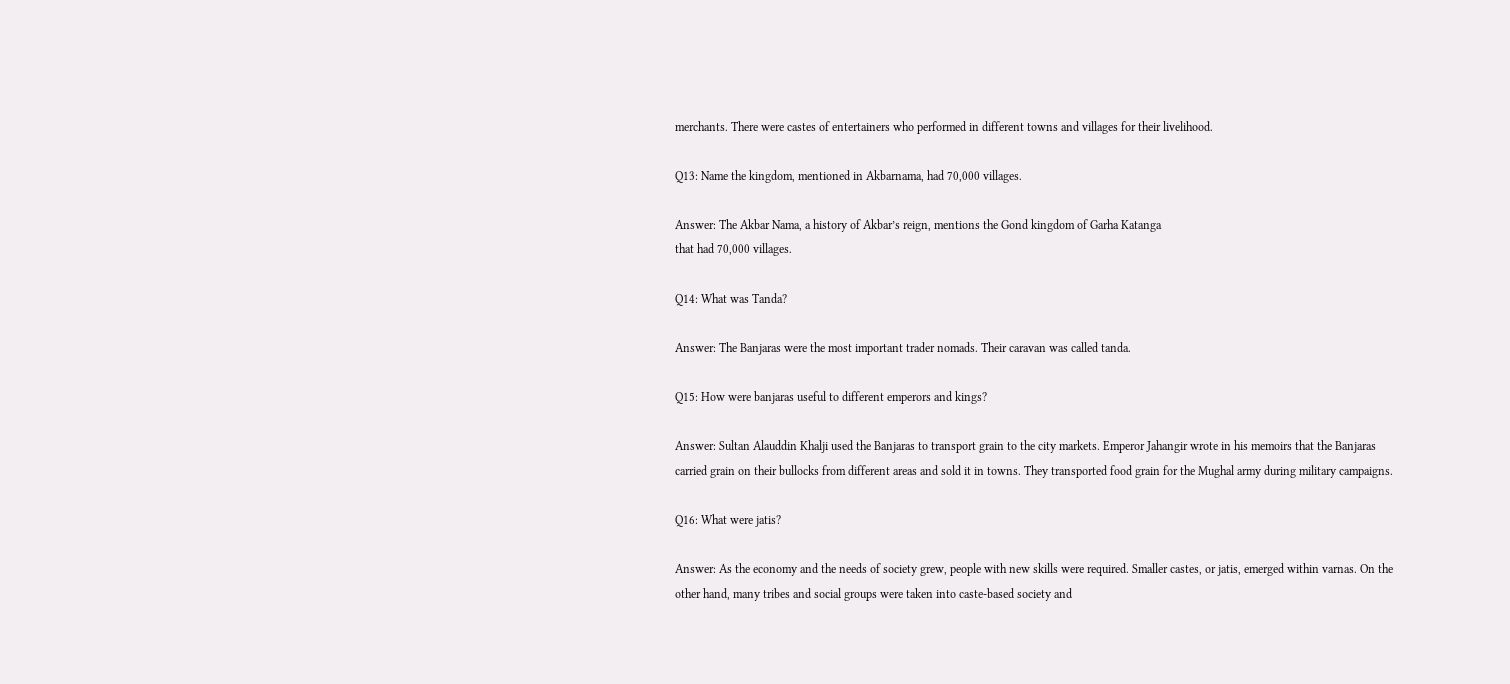merchants. There were castes of entertainers who performed in different towns and villages for their livelihood.

Q13: Name the kingdom, mentioned in Akbarnama, had 70,000 villages.

Answer: The Akbar Nama, a history of Akbar’s reign, mentions the Gond kingdom of Garha Katanga
that had 70,000 villages.

Q14: What was Tanda?

Answer: The Banjaras were the most important trader nomads. Their caravan was called tanda.

Q15: How were banjaras useful to different emperors and kings?

Answer: Sultan Alauddin Khalji used the Banjaras to transport grain to the city markets. Emperor Jahangir wrote in his memoirs that the Banjaras carried grain on their bullocks from different areas and sold it in towns. They transported food grain for the Mughal army during military campaigns.

Q16: What were jatis?

Answer: As the economy and the needs of society grew, people with new skills were required. Smaller castes, or jatis, emerged within varnas. On the other hand, many tribes and social groups were taken into caste-based society and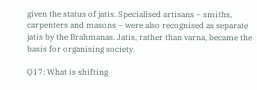given the status of jatis. Specialised artisans – smiths, carpenters and masons – were also recognised as separate jatis by the Brahmanas. Jatis, rather than varna, became the basis for organising society.

Q17: What is shifting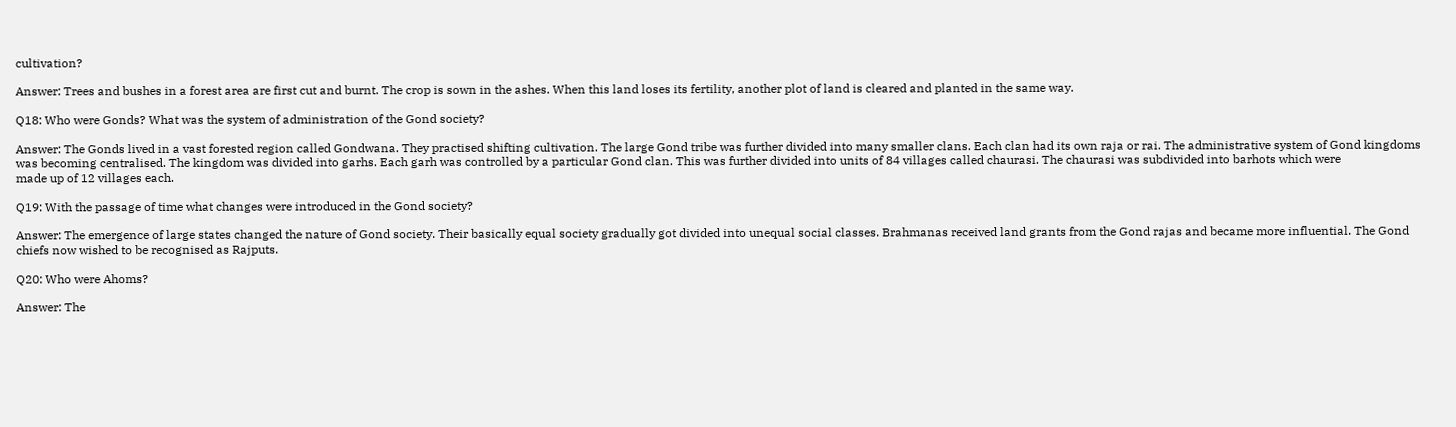cultivation?

Answer: Trees and bushes in a forest area are first cut and burnt. The crop is sown in the ashes. When this land loses its fertility, another plot of land is cleared and planted in the same way.

Q18: Who were Gonds? What was the system of administration of the Gond society?

Answer: The Gonds lived in a vast forested region called Gondwana. They practised shifting cultivation. The large Gond tribe was further divided into many smaller clans. Each clan had its own raja or rai. The administrative system of Gond kingdoms was becoming centralised. The kingdom was divided into garhs. Each garh was controlled by a particular Gond clan. This was further divided into units of 84 villages called chaurasi. The chaurasi was subdivided into barhots which were
made up of 12 villages each.

Q19: With the passage of time what changes were introduced in the Gond society?

Answer: The emergence of large states changed the nature of Gond society. Their basically equal society gradually got divided into unequal social classes. Brahmanas received land grants from the Gond rajas and became more influential. The Gond chiefs now wished to be recognised as Rajputs.

Q20: Who were Ahoms?

Answer: The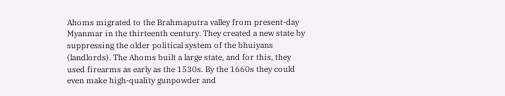Ahoms migrated to the Brahmaputra valley from present-day Myanmar in the thirteenth century. They created a new state by suppressing the older political system of the bhuiyans (landlords). The Ahoms built a large state, and for this, they used firearms as early as the 1530s. By the 1660s they could even make high-quality gunpowder and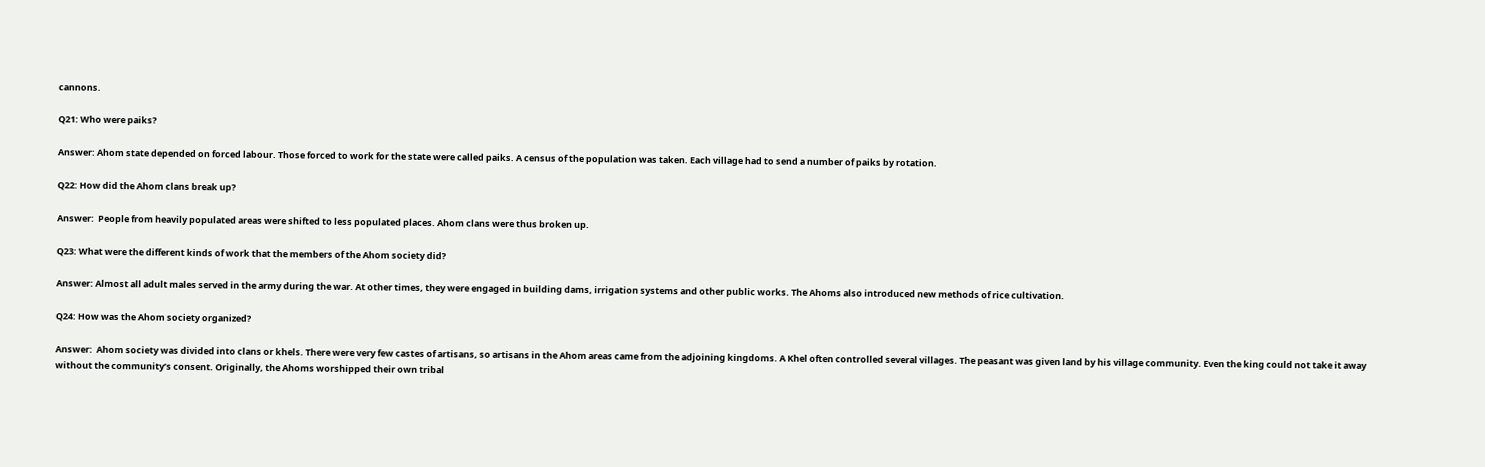cannons.

Q21: Who were paiks?

Answer: Ahom state depended on forced labour. Those forced to work for the state were called paiks. A census of the population was taken. Each village had to send a number of paiks by rotation.

Q22: How did the Ahom clans break up?

Answer:  People from heavily populated areas were shifted to less populated places. Ahom clans were thus broken up.

Q23: What were the different kinds of work that the members of the Ahom society did?

Answer: Almost all adult males served in the army during the war. At other times, they were engaged in building dams, irrigation systems and other public works. The Ahoms also introduced new methods of rice cultivation.

Q24: How was the Ahom society organized?

Answer:  Ahom society was divided into clans or khels. There were very few castes of artisans, so artisans in the Ahom areas came from the adjoining kingdoms. A Khel often controlled several villages. The peasant was given land by his village community. Even the king could not take it away without the community’s consent. Originally, the Ahoms worshipped their own tribal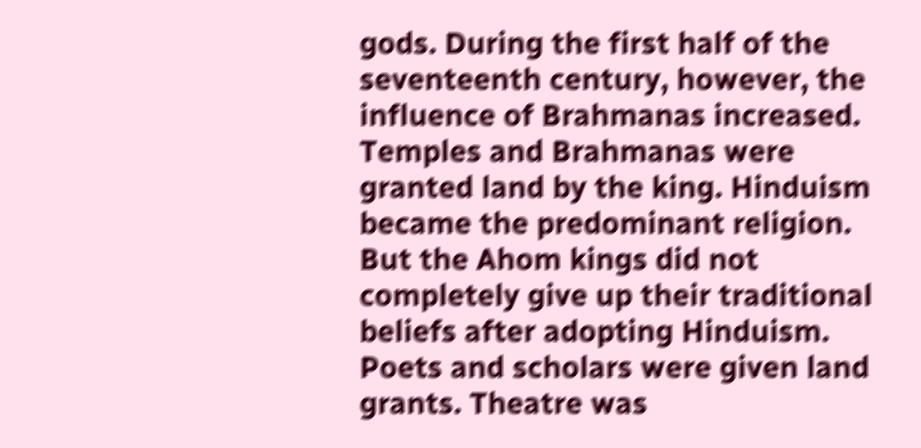gods. During the first half of the seventeenth century, however, the influence of Brahmanas increased. Temples and Brahmanas were granted land by the king. Hinduism became the predominant religion. But the Ahom kings did not completely give up their traditional beliefs after adopting Hinduism. Poets and scholars were given land grants. Theatre was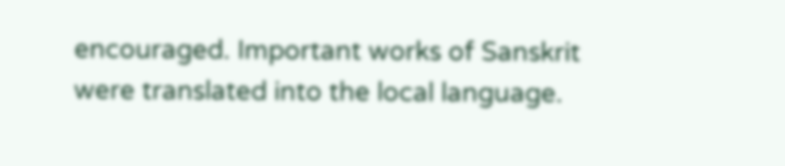encouraged. Important works of Sanskrit were translated into the local language.